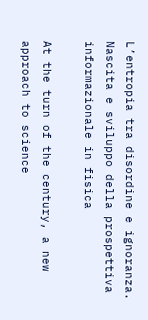L’entropia tra disordine e ignoranza. Nascita e sviluppo della prospettiva informazionale in fisica

At the turn of the century, a new approach to science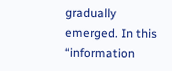gradually emerged. In this “information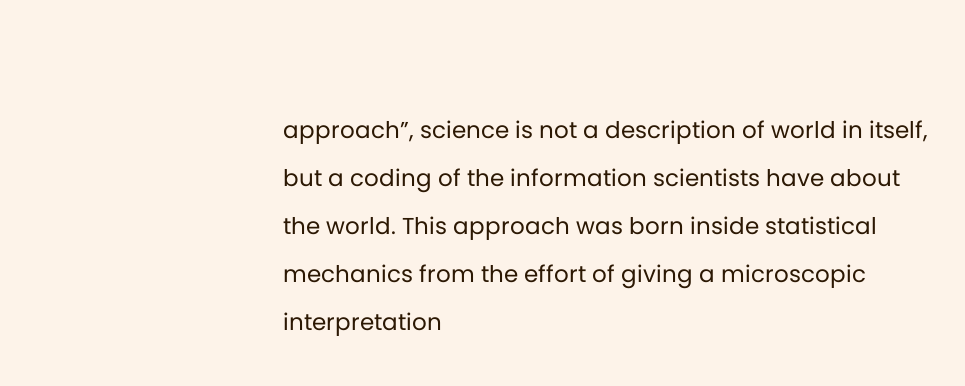approach”, science is not a description of world in itself, but a coding of the information scientists have about the world. This approach was born inside statistical mechanics from the effort of giving a microscopic interpretation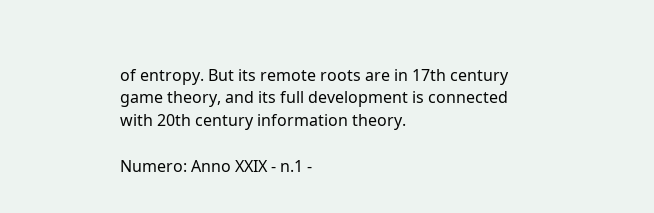of entropy. But its remote roots are in 17th century game theory, and its full development is connected with 20th century information theory.

Numero: Anno XXIX - n.1 -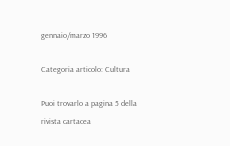gennaio/marzo 1996

Categoria articolo: Cultura

Puoi trovarlo a pagina 5 della rivista cartacea